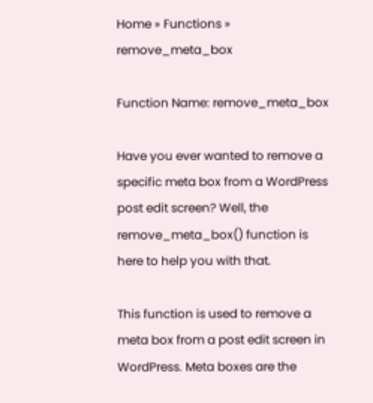Home » Functions » remove_meta_box

Function Name: remove_meta_box

Have you ever wanted to remove a specific meta box from a WordPress post edit screen? Well, the remove_meta_box() function is here to help you with that.

This function is used to remove a meta box from a post edit screen in WordPress. Meta boxes are the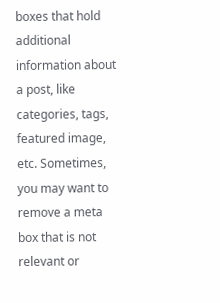boxes that hold additional information about a post, like categories, tags, featured image, etc. Sometimes, you may want to remove a meta box that is not relevant or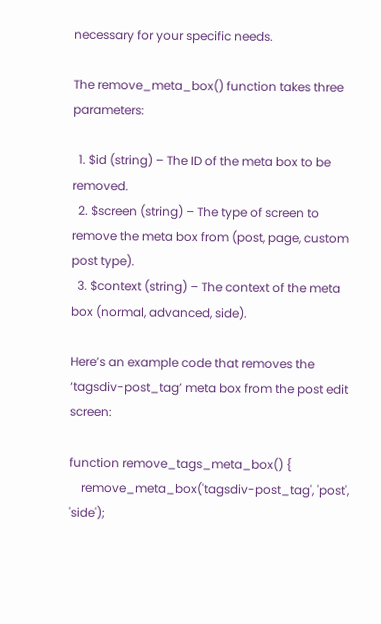necessary for your specific needs.

The remove_meta_box() function takes three parameters:

  1. $id (string) – The ID of the meta box to be removed.
  2. $screen (string) – The type of screen to remove the meta box from (post, page, custom post type).
  3. $context (string) – The context of the meta box (normal, advanced, side).

Here’s an example code that removes the ‘tagsdiv-post_tag’ meta box from the post edit screen:

function remove_tags_meta_box() {
    remove_meta_box('tagsdiv-post_tag', 'post', 'side');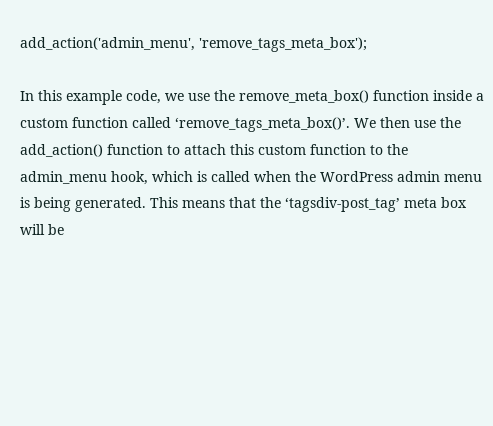add_action('admin_menu', 'remove_tags_meta_box');

In this example code, we use the remove_meta_box() function inside a custom function called ‘remove_tags_meta_box()’. We then use the add_action() function to attach this custom function to the admin_menu hook, which is called when the WordPress admin menu is being generated. This means that the ‘tagsdiv-post_tag’ meta box will be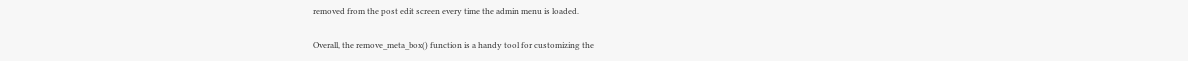removed from the post edit screen every time the admin menu is loaded.

Overall, the remove_meta_box() function is a handy tool for customizing the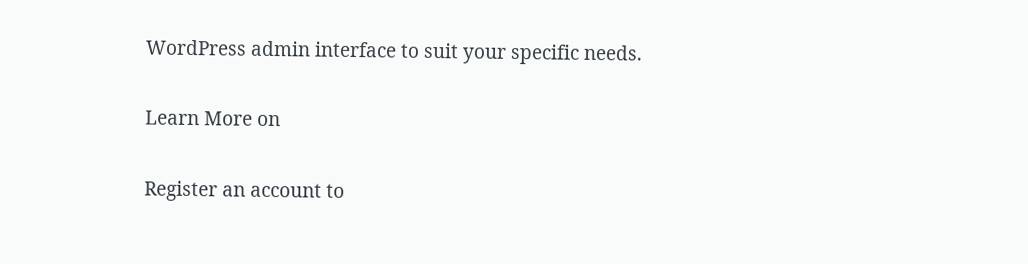WordPress admin interface to suit your specific needs.

Learn More on

Register an account to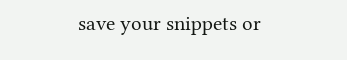save your snippets or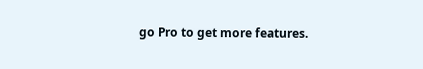go Pro to get more features.